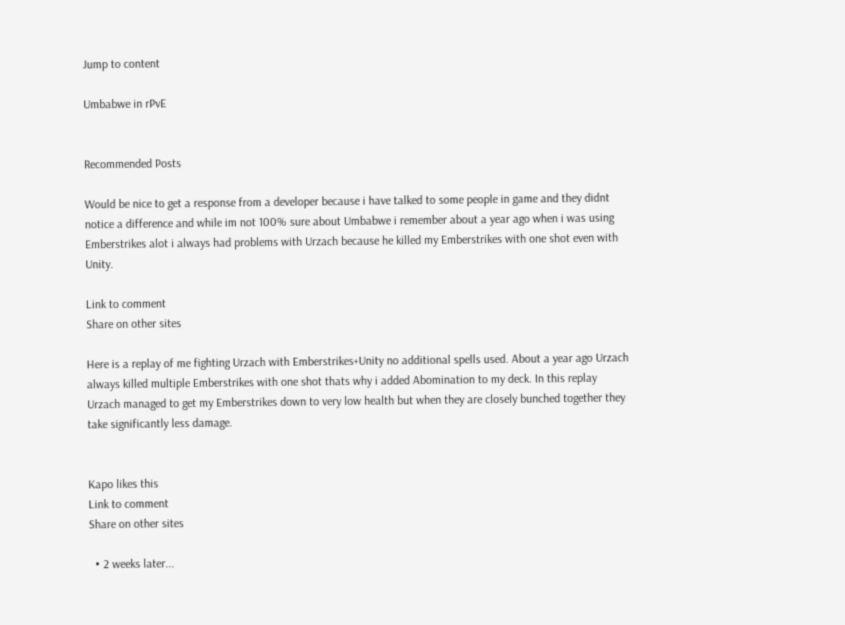Jump to content

Umbabwe in rPvE


Recommended Posts

Would be nice to get a response from a developer because i have talked to some people in game and they didnt notice a difference and while im not 100% sure about Umbabwe i remember about a year ago when i was using Emberstrikes alot i always had problems with Urzach because he killed my Emberstrikes with one shot even with Unity.

Link to comment
Share on other sites

Here is a replay of me fighting Urzach with Emberstrikes+Unity no additional spells used. About a year ago Urzach always killed multiple Emberstrikes with one shot thats why i added Abomination to my deck. In this replay Urzach managed to get my Emberstrikes down to very low health but when they are closely bunched together they take significantly less damage.


Kapo likes this
Link to comment
Share on other sites

  • 2 weeks later...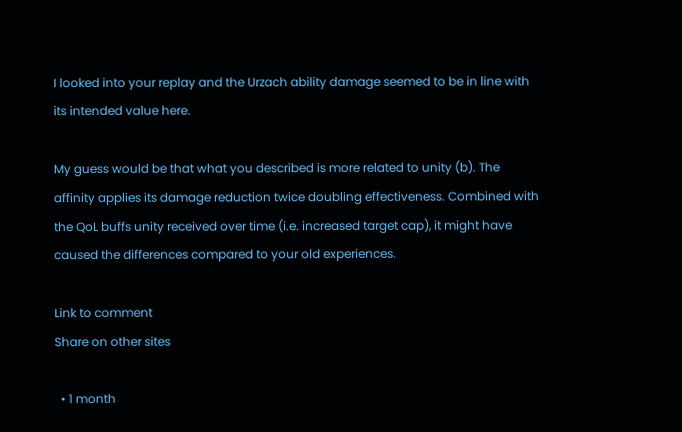I looked into your replay and the Urzach ability damage seemed to be in line with its intended value here.

My guess would be that what you described is more related to unity (b). The affinity applies its damage reduction twice doubling effectiveness. Combined with the QoL buffs unity received over time (i.e. increased target cap), it might have caused the differences compared to your old experiences.

Link to comment
Share on other sites

  • 1 month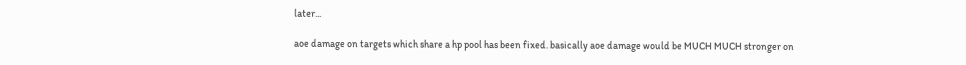later...

aoe damage on targets which share a hp pool has been fixed. basically aoe damage would be MUCH MUCH stronger on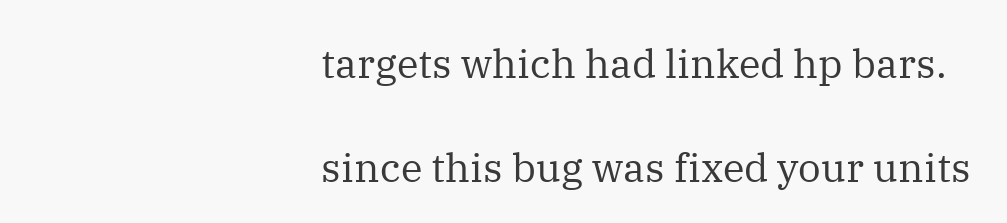targets which had linked hp bars.

since this bug was fixed your units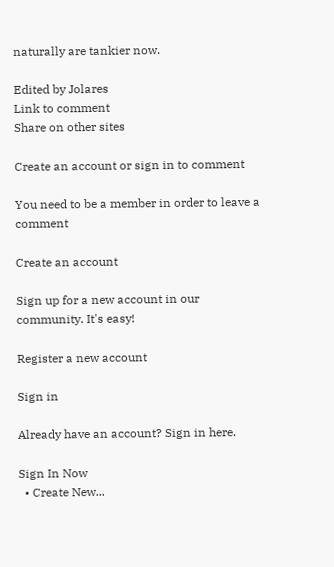naturally are tankier now.

Edited by Jolares
Link to comment
Share on other sites

Create an account or sign in to comment

You need to be a member in order to leave a comment

Create an account

Sign up for a new account in our community. It's easy!

Register a new account

Sign in

Already have an account? Sign in here.

Sign In Now
  • Create New...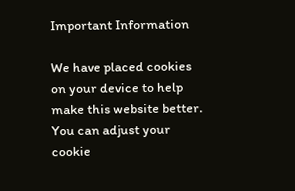Important Information

We have placed cookies on your device to help make this website better. You can adjust your cookie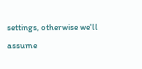settings, otherwise we'll assume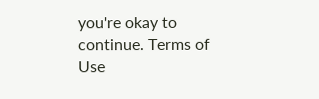you're okay to continue. Terms of Use